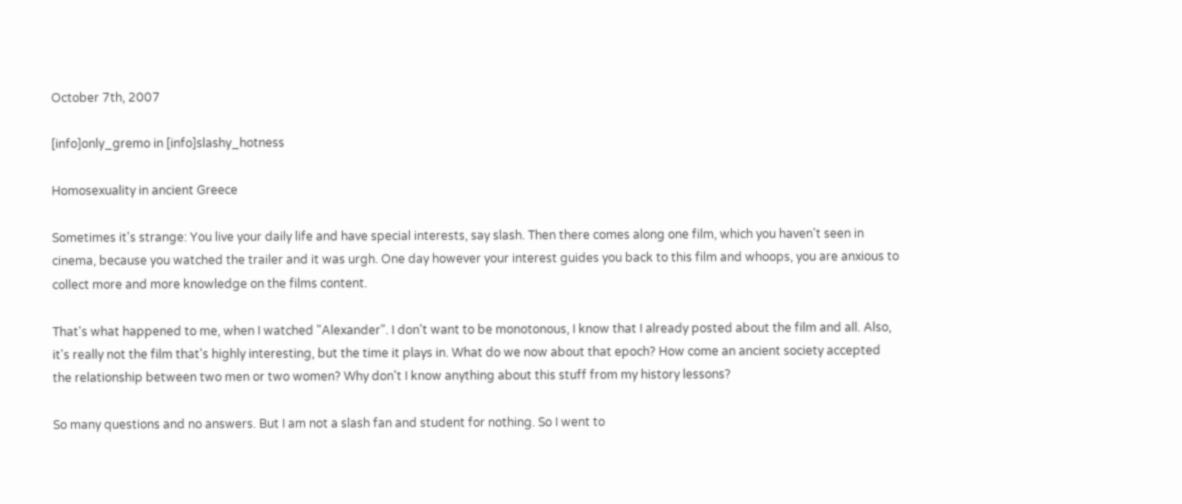October 7th, 2007

[info]only_gremo in [info]slashy_hotness

Homosexuality in ancient Greece

Sometimes it's strange: You live your daily life and have special interests, say slash. Then there comes along one film, which you haven't seen in cinema, because you watched the trailer and it was urgh. One day however your interest guides you back to this film and whoops, you are anxious to collect more and more knowledge on the films content.

That's what happened to me, when I watched "Alexander". I don't want to be monotonous, I know that I already posted about the film and all. Also, it's really not the film that's highly interesting, but the time it plays in. What do we now about that epoch? How come an ancient society accepted the relationship between two men or two women? Why don't I know anything about this stuff from my history lessons?

So many questions and no answers. But I am not a slash fan and student for nothing. So I went to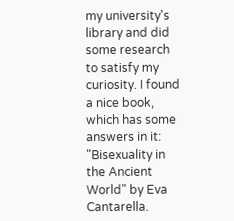my university's library and did some research to satisfy my curiosity. I found a nice book, which has some answers in it: "Bisexuality in the Ancient World" by Eva Cantarella.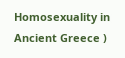Homosexuality in Ancient Greece )